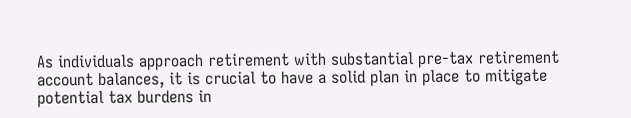As individuals approach retirement with substantial pre-tax retirement account balances, it is crucial to have a solid plan in place to mitigate potential tax burdens in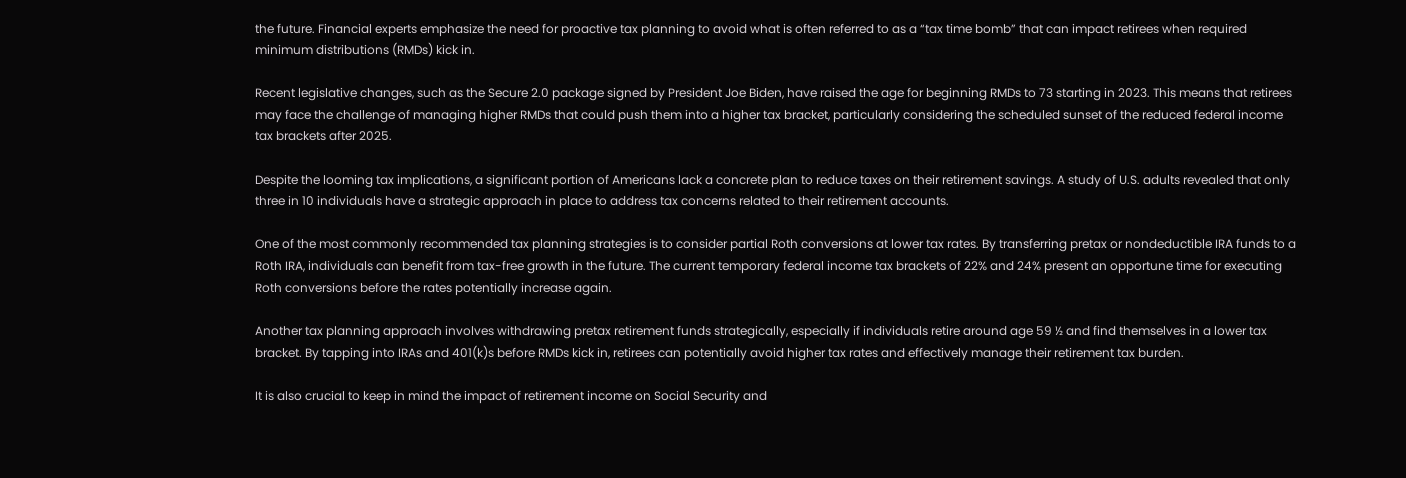the future. Financial experts emphasize the need for proactive tax planning to avoid what is often referred to as a “tax time bomb” that can impact retirees when required minimum distributions (RMDs) kick in.

Recent legislative changes, such as the Secure 2.0 package signed by President Joe Biden, have raised the age for beginning RMDs to 73 starting in 2023. This means that retirees may face the challenge of managing higher RMDs that could push them into a higher tax bracket, particularly considering the scheduled sunset of the reduced federal income tax brackets after 2025.

Despite the looming tax implications, a significant portion of Americans lack a concrete plan to reduce taxes on their retirement savings. A study of U.S. adults revealed that only three in 10 individuals have a strategic approach in place to address tax concerns related to their retirement accounts.

One of the most commonly recommended tax planning strategies is to consider partial Roth conversions at lower tax rates. By transferring pretax or nondeductible IRA funds to a Roth IRA, individuals can benefit from tax-free growth in the future. The current temporary federal income tax brackets of 22% and 24% present an opportune time for executing Roth conversions before the rates potentially increase again.

Another tax planning approach involves withdrawing pretax retirement funds strategically, especially if individuals retire around age 59 ½ and find themselves in a lower tax bracket. By tapping into IRAs and 401(k)s before RMDs kick in, retirees can potentially avoid higher tax rates and effectively manage their retirement tax burden.

It is also crucial to keep in mind the impact of retirement income on Social Security and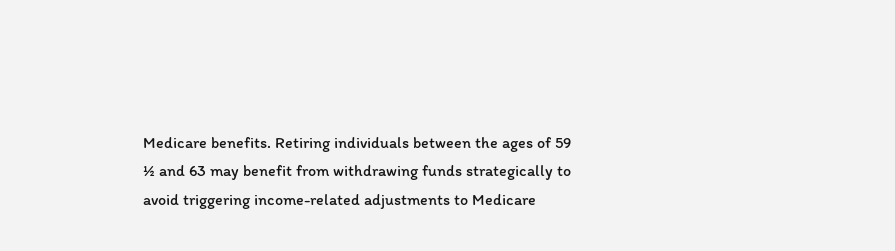Medicare benefits. Retiring individuals between the ages of 59 ½ and 63 may benefit from withdrawing funds strategically to avoid triggering income-related adjustments to Medicare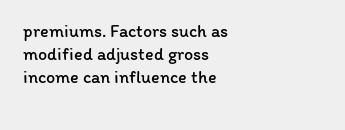premiums. Factors such as modified adjusted gross income can influence the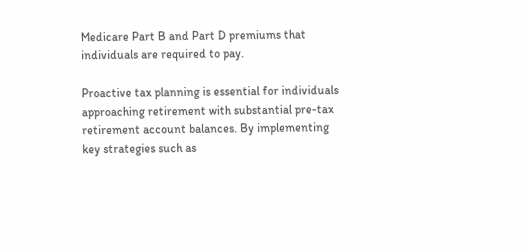Medicare Part B and Part D premiums that individuals are required to pay.

Proactive tax planning is essential for individuals approaching retirement with substantial pre-tax retirement account balances. By implementing key strategies such as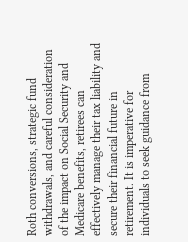Roth conversions, strategic fund withdrawals, and careful consideration of the impact on Social Security and Medicare benefits, retirees can effectively manage their tax liability and secure their financial future in retirement. It is imperative for individuals to seek guidance from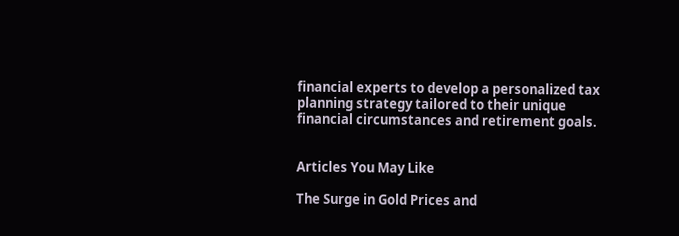financial experts to develop a personalized tax planning strategy tailored to their unique financial circumstances and retirement goals.


Articles You May Like

The Surge in Gold Prices and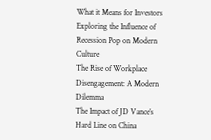What it Means for Investors
Exploring the Influence of Recession Pop on Modern Culture
The Rise of Workplace Disengagement: A Modern Dilemma
The Impact of JD Vance’s Hard Line on China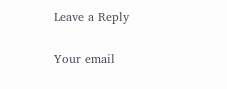Leave a Reply

Your email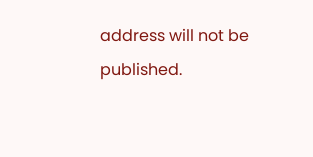address will not be published.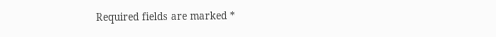Required fields are marked *